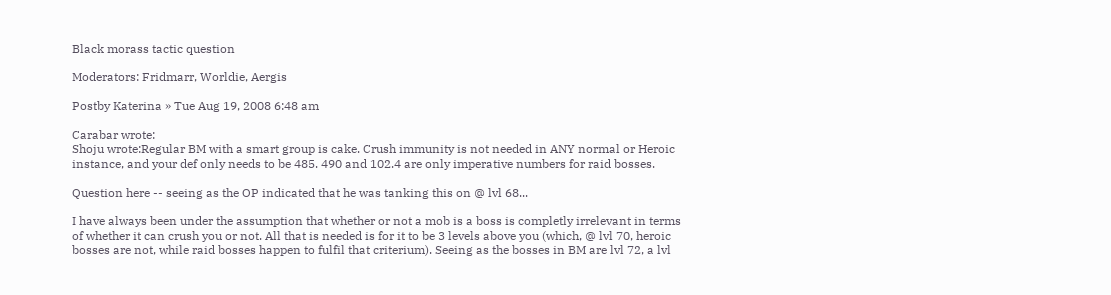Black morass tactic question

Moderators: Fridmarr, Worldie, Aergis

Postby Katerina » Tue Aug 19, 2008 6:48 am

Carabar wrote:
Shoju wrote:Regular BM with a smart group is cake. Crush immunity is not needed in ANY normal or Heroic instance, and your def only needs to be 485. 490 and 102.4 are only imperative numbers for raid bosses.

Question here -- seeing as the OP indicated that he was tanking this on @ lvl 68...

I have always been under the assumption that whether or not a mob is a boss is completly irrelevant in terms of whether it can crush you or not. All that is needed is for it to be 3 levels above you (which, @ lvl 70, heroic bosses are not, while raid bosses happen to fulfil that criterium). Seeing as the bosses in BM are lvl 72, a lvl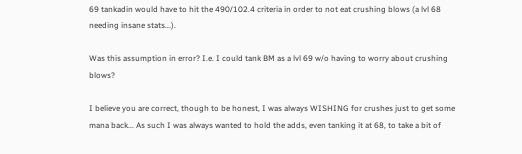69 tankadin would have to hit the 490/102.4 criteria in order to not eat crushing blows (a lvl 68 needing insane stats...).

Was this assumption in error? I.e. I could tank BM as a lvl 69 w/o having to worry about crushing blows?

I believe you are correct, though to be honest, I was always WISHING for crushes just to get some mana back... As such I was always wanted to hold the adds, even tanking it at 68, to take a bit of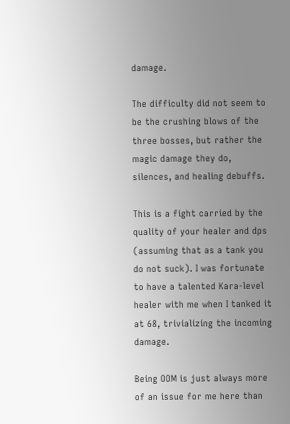damage.

The difficulty did not seem to be the crushing blows of the three bosses, but rather the magic damage they do, silences, and healing debuffs.

This is a fight carried by the quality of your healer and dps (assuming that as a tank you do not suck). I was fortunate to have a talented Kara-level healer with me when I tanked it at 68, trivializing the incoming damage.

Being OOM is just always more of an issue for me here than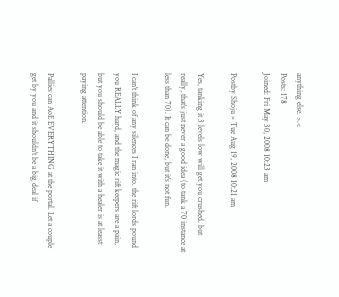anything else. >.<
Posts: 178
Joined: Fri May 30, 2008 10:23 am

Postby Shoju » Tue Aug 19, 2008 10:21 am

Yes, tanking it 3 levels low will get you crushed. but really, that's just never a good idea (to tank a 70 instance at less than 70). It can be done, but it's not fun.

I can't think of any silences I ran into. the rift lords pound you REALLY hard, and the magic rift keepers are a pain, but you should be able to take it with a healer is at leasst paying attention.

Pallies can AoE EVERYTHING at the portal. Let a couple get by you and it shouldn't be a big deal if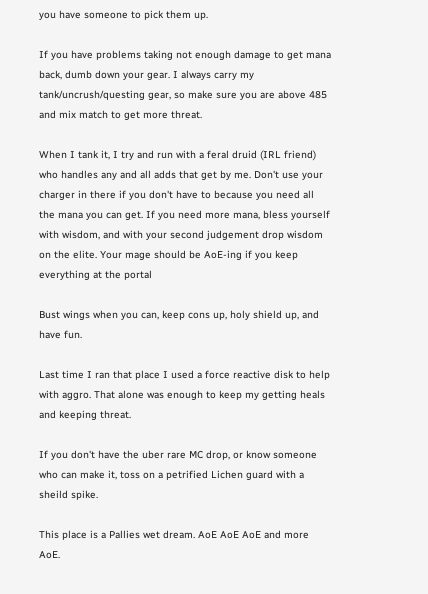you have someone to pick them up.

If you have problems taking not enough damage to get mana back, dumb down your gear. I always carry my tank/uncrush/questing gear, so make sure you are above 485 and mix match to get more threat.

When I tank it, I try and run with a feral druid (IRL friend) who handles any and all adds that get by me. Don't use your charger in there if you don't have to because you need all the mana you can get. If you need more mana, bless yourself with wisdom, and with your second judgement drop wisdom on the elite. Your mage should be AoE-ing if you keep everything at the portal

Bust wings when you can, keep cons up, holy shield up, and have fun.

Last time I ran that place I used a force reactive disk to help with aggro. That alone was enough to keep my getting heals and keeping threat.

If you don't have the uber rare MC drop, or know someone who can make it, toss on a petrified Lichen guard with a sheild spike.

This place is a Pallies wet dream. AoE AoE AoE and more AoE.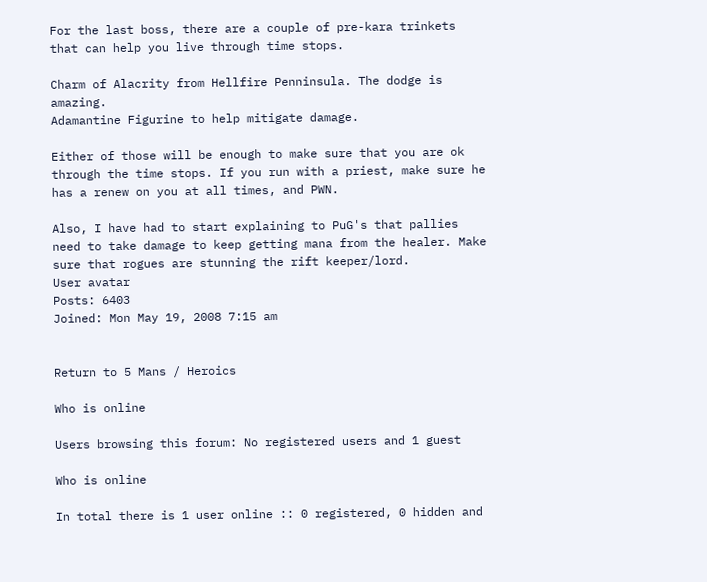For the last boss, there are a couple of pre-kara trinkets that can help you live through time stops.

Charm of Alacrity from Hellfire Penninsula. The dodge is amazing.
Adamantine Figurine to help mitigate damage.

Either of those will be enough to make sure that you are ok through the time stops. If you run with a priest, make sure he has a renew on you at all times, and PWN.

Also, I have had to start explaining to PuG's that pallies need to take damage to keep getting mana from the healer. Make sure that rogues are stunning the rift keeper/lord.
User avatar
Posts: 6403
Joined: Mon May 19, 2008 7:15 am


Return to 5 Mans / Heroics

Who is online

Users browsing this forum: No registered users and 1 guest

Who is online

In total there is 1 user online :: 0 registered, 0 hidden and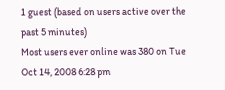1 guest (based on users active over the past 5 minutes)
Most users ever online was 380 on Tue Oct 14, 2008 6:28 pm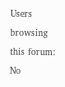Users browsing this forum: No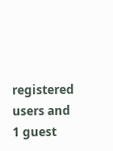registered users and 1 guest